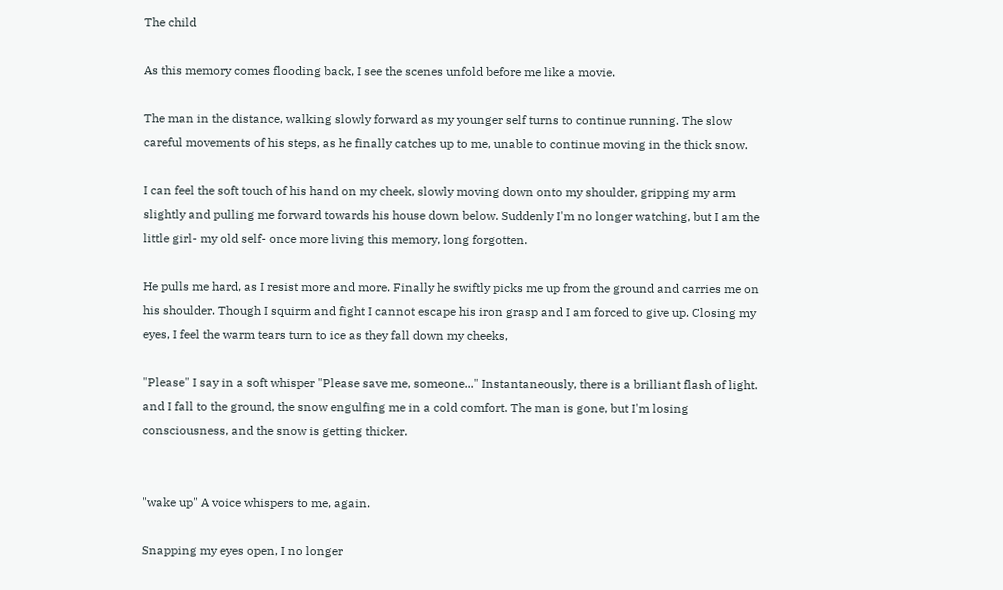The child

As this memory comes flooding back, I see the scenes unfold before me like a movie.

The man in the distance, walking slowly forward as my younger self turns to continue running. The slow careful movements of his steps, as he finally catches up to me, unable to continue moving in the thick snow.

I can feel the soft touch of his hand on my cheek, slowly moving down onto my shoulder, gripping my arm slightly and pulling me forward towards his house down below. Suddenly I'm no longer watching, but I am the little girl- my old self- once more living this memory, long forgotten.

He pulls me hard, as I resist more and more. Finally he swiftly picks me up from the ground and carries me on his shoulder. Though I squirm and fight I cannot escape his iron grasp and I am forced to give up. Closing my eyes, I feel the warm tears turn to ice as they fall down my cheeks,

"Please" I say in a soft whisper "Please save me, someone..." Instantaneously, there is a brilliant flash of light. and I fall to the ground, the snow engulfing me in a cold comfort. The man is gone, but I'm losing consciousness, and the snow is getting thicker.


"wake up" A voice whispers to me, again.

Snapping my eyes open, I no longer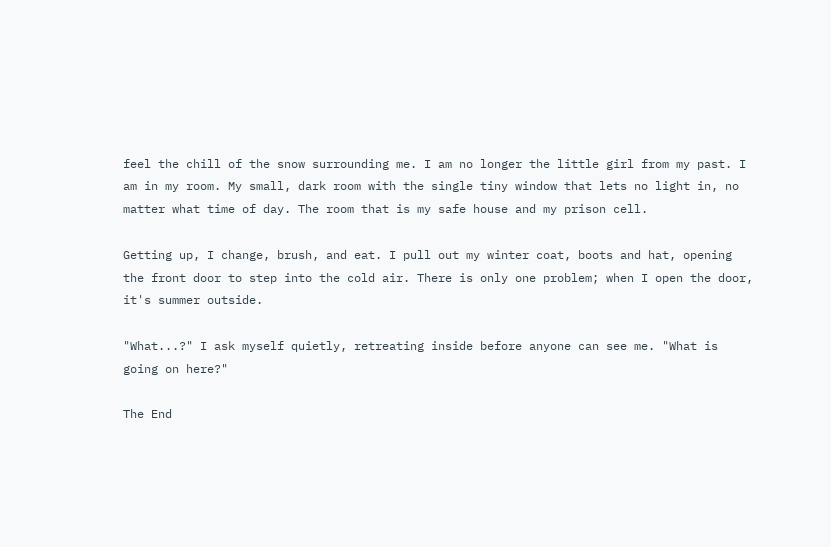feel the chill of the snow surrounding me. I am no longer the little girl from my past. I am in my room. My small, dark room with the single tiny window that lets no light in, no matter what time of day. The room that is my safe house and my prison cell.

Getting up, I change, brush, and eat. I pull out my winter coat, boots and hat, opening the front door to step into the cold air. There is only one problem; when I open the door, it's summer outside.

"What...?" I ask myself quietly, retreating inside before anyone can see me. "What is going on here?"

The End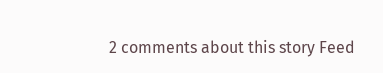2 comments about this story Feed